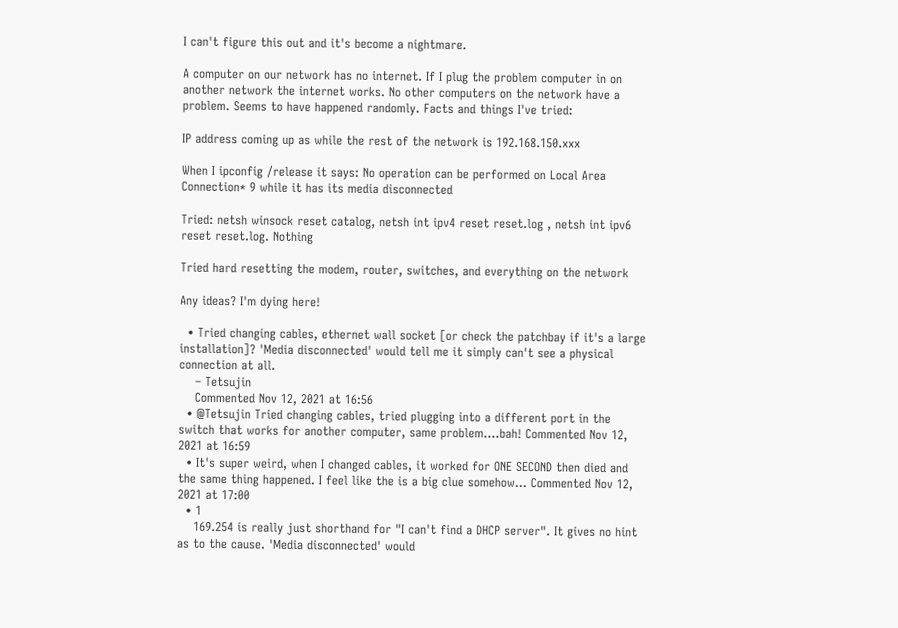I can't figure this out and it's become a nightmare.

A computer on our network has no internet. If I plug the problem computer in on another network the internet works. No other computers on the network have a problem. Seems to have happened randomly. Facts and things I've tried:

IP address coming up as while the rest of the network is 192.168.150.xxx

When I ipconfig /release it says: No operation can be performed on Local Area Connection* 9 while it has its media disconnected

Tried: netsh winsock reset catalog, netsh int ipv4 reset reset.log , netsh int ipv6 reset reset.log. Nothing

Tried hard resetting the modem, router, switches, and everything on the network

Any ideas? I'm dying here!

  • Tried changing cables, ethernet wall socket [or check the patchbay if it's a large installation]? 'Media disconnected' would tell me it simply can't see a physical connection at all.
    – Tetsujin
    Commented Nov 12, 2021 at 16:56
  • @Tetsujin Tried changing cables, tried plugging into a different port in the switch that works for another computer, same problem....bah! Commented Nov 12, 2021 at 16:59
  • It's super weird, when I changed cables, it worked for ONE SECOND then died and the same thing happened. I feel like the is a big clue somehow... Commented Nov 12, 2021 at 17:00
  • 1
    169.254 is really just shorthand for "I can't find a DHCP server". It gives no hint as to the cause. 'Media disconnected' would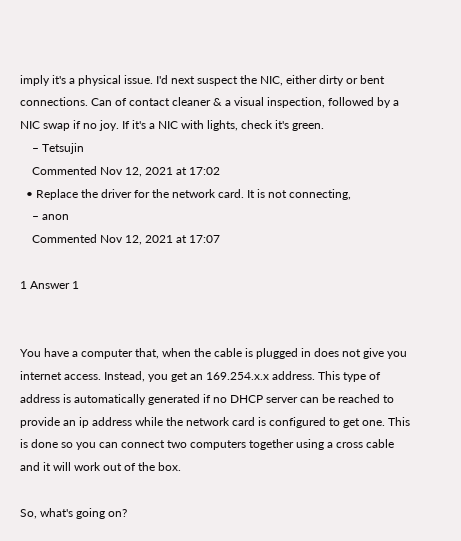imply it's a physical issue. I'd next suspect the NIC, either dirty or bent connections. Can of contact cleaner & a visual inspection, followed by a NIC swap if no joy. If it's a NIC with lights, check it's green.
    – Tetsujin
    Commented Nov 12, 2021 at 17:02
  • Replace the driver for the network card. It is not connecting,
    – anon
    Commented Nov 12, 2021 at 17:07

1 Answer 1


You have a computer that, when the cable is plugged in does not give you internet access. Instead, you get an 169.254.x.x address. This type of address is automatically generated if no DHCP server can be reached to provide an ip address while the network card is configured to get one. This is done so you can connect two computers together using a cross cable and it will work out of the box.

So, what's going on?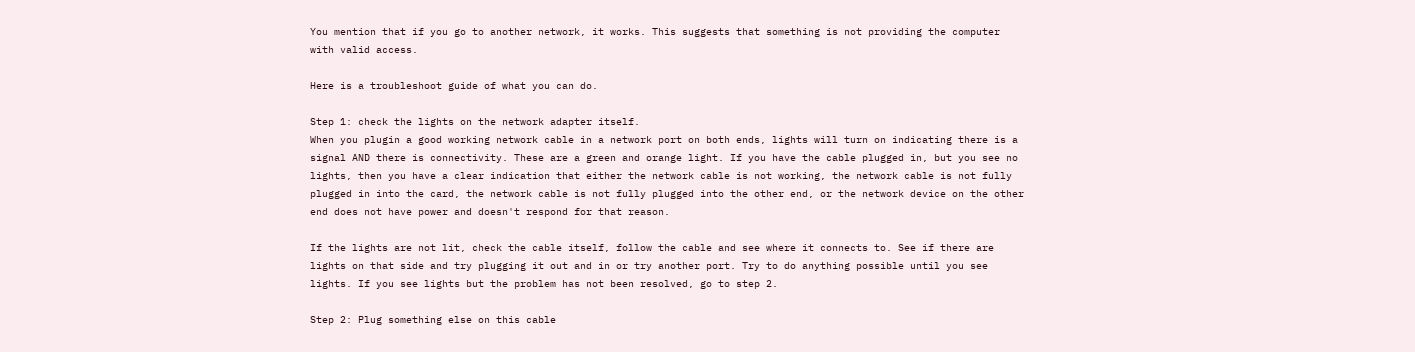You mention that if you go to another network, it works. This suggests that something is not providing the computer with valid access.

Here is a troubleshoot guide of what you can do.

Step 1: check the lights on the network adapter itself.
When you plugin a good working network cable in a network port on both ends, lights will turn on indicating there is a signal AND there is connectivity. These are a green and orange light. If you have the cable plugged in, but you see no lights, then you have a clear indication that either the network cable is not working, the network cable is not fully plugged in into the card, the network cable is not fully plugged into the other end, or the network device on the other end does not have power and doesn't respond for that reason.

If the lights are not lit, check the cable itself, follow the cable and see where it connects to. See if there are lights on that side and try plugging it out and in or try another port. Try to do anything possible until you see lights. If you see lights but the problem has not been resolved, go to step 2.

Step 2: Plug something else on this cable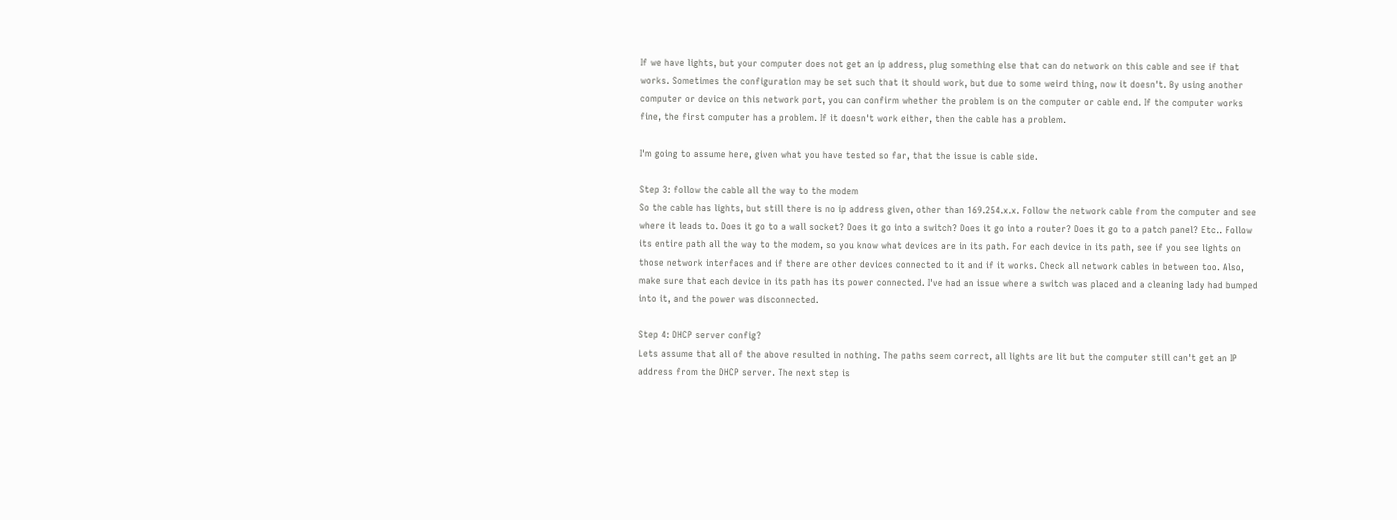If we have lights, but your computer does not get an ip address, plug something else that can do network on this cable and see if that works. Sometimes the configuration may be set such that it should work, but due to some weird thing, now it doesn't. By using another computer or device on this network port, you can confirm whether the problem is on the computer or cable end. If the computer works fine, the first computer has a problem. If it doesn't work either, then the cable has a problem.

I'm going to assume here, given what you have tested so far, that the issue is cable side.

Step 3: follow the cable all the way to the modem
So the cable has lights, but still there is no ip address given, other than 169.254.x.x. Follow the network cable from the computer and see where it leads to. Does it go to a wall socket? Does it go into a switch? Does it go into a router? Does it go to a patch panel? Etc.. Follow its entire path all the way to the modem, so you know what devices are in its path. For each device in its path, see if you see lights on those network interfaces and if there are other devices connected to it and if it works. Check all network cables in between too. Also, make sure that each device in its path has its power connected. I've had an issue where a switch was placed and a cleaning lady had bumped into it, and the power was disconnected.

Step 4: DHCP server config?
Lets assume that all of the above resulted in nothing. The paths seem correct, all lights are lit but the computer still can't get an IP address from the DHCP server. The next step is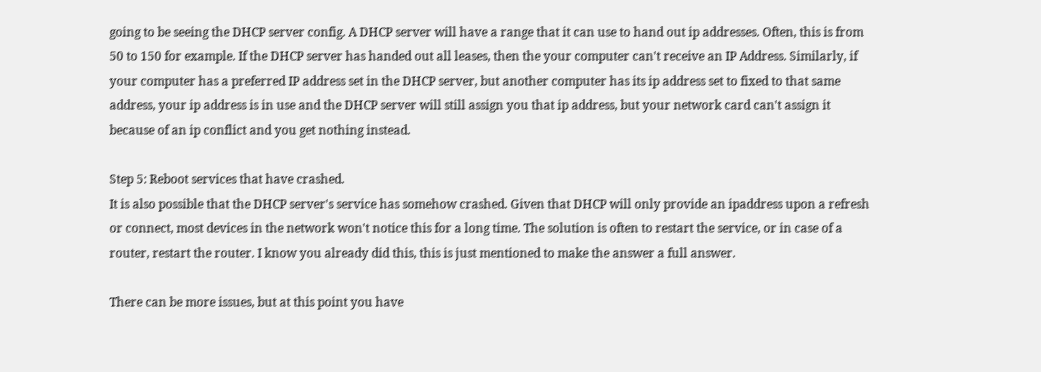going to be seeing the DHCP server config. A DHCP server will have a range that it can use to hand out ip addresses. Often, this is from 50 to 150 for example. If the DHCP server has handed out all leases, then the your computer can't receive an IP Address. Similarly, if your computer has a preferred IP address set in the DHCP server, but another computer has its ip address set to fixed to that same address, your ip address is in use and the DHCP server will still assign you that ip address, but your network card can't assign it because of an ip conflict and you get nothing instead.

Step 5: Reboot services that have crashed.
It is also possible that the DHCP server's service has somehow crashed. Given that DHCP will only provide an ipaddress upon a refresh or connect, most devices in the network won't notice this for a long time. The solution is often to restart the service, or in case of a router, restart the router. I know you already did this, this is just mentioned to make the answer a full answer.

There can be more issues, but at this point you have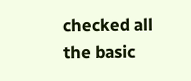checked all the basic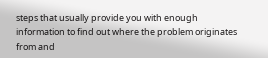steps that usually provide you with enough information to find out where the problem originates from and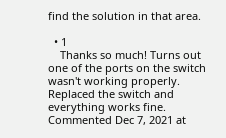find the solution in that area.

  • 1
    Thanks so much! Turns out one of the ports on the switch wasn't working properly. Replaced the switch and everything works fine. Commented Dec 7, 2021 at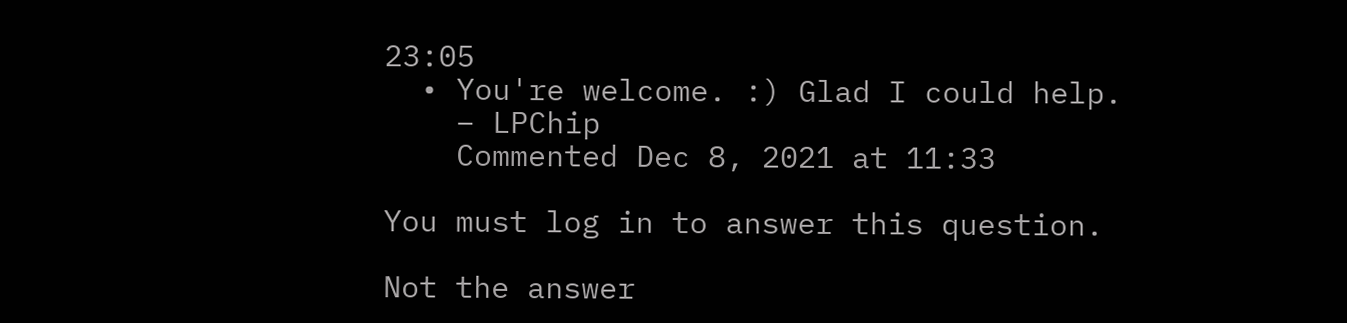23:05
  • You're welcome. :) Glad I could help.
    – LPChip
    Commented Dec 8, 2021 at 11:33

You must log in to answer this question.

Not the answer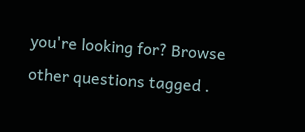you're looking for? Browse other questions tagged .